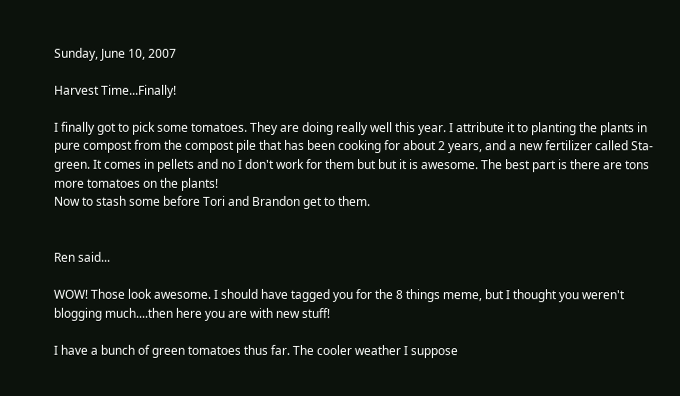Sunday, June 10, 2007

Harvest Time...Finally!

I finally got to pick some tomatoes. They are doing really well this year. I attribute it to planting the plants in pure compost from the compost pile that has been cooking for about 2 years, and a new fertilizer called Sta-green. It comes in pellets and no I don't work for them but but it is awesome. The best part is there are tons more tomatoes on the plants!
Now to stash some before Tori and Brandon get to them.


Ren said...

WOW! Those look awesome. I should have tagged you for the 8 things meme, but I thought you weren't blogging much....then here you are with new stuff!

I have a bunch of green tomatoes thus far. The cooler weather I suppose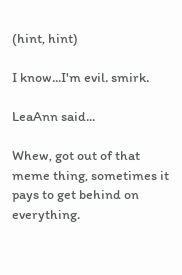(hint, hint)

I know...I'm evil. smirk.

LeaAnn said...

Whew, got out of that meme thing, sometimes it pays to get behind on everything.